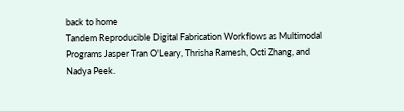back to home
Tandem Reproducible Digital Fabrication Workflows as Multimodal Programs Jasper Tran O'Leary, Thrisha Ramesh, Octi Zhang, and Nadya Peek.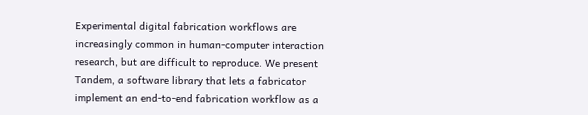Experimental digital fabrication workflows are increasingly common in human-computer interaction research, but are difficult to reproduce. We present Tandem, a software library that lets a fabricator implement an end-to-end fabrication workflow as a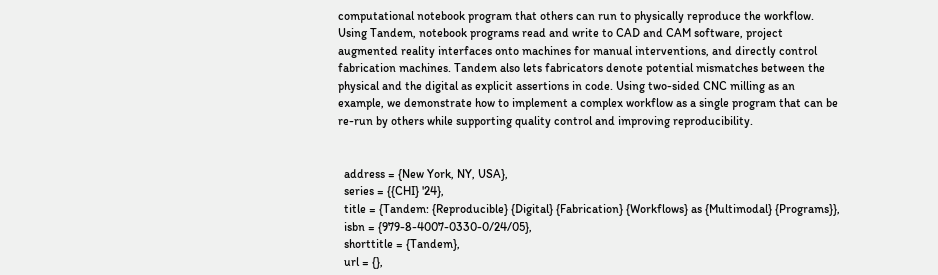computational notebook program that others can run to physically reproduce the workflow. Using Tandem, notebook programs read and write to CAD and CAM software, project augmented reality interfaces onto machines for manual interventions, and directly control fabrication machines. Tandem also lets fabricators denote potential mismatches between the physical and the digital as explicit assertions in code. Using two-sided CNC milling as an example, we demonstrate how to implement a complex workflow as a single program that can be re-run by others while supporting quality control and improving reproducibility.


  address = {New York, NY, USA},
  series = {{CHI} '24},
  title = {Tandem: {Reproducible} {Digital} {Fabrication} {Workflows} as {Multimodal} {Programs}},
  isbn = {979-8-4007-0330-0/24/05},
  shorttitle = {Tandem},
  url = {},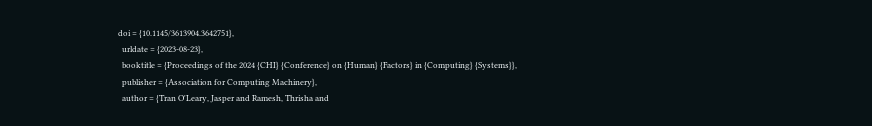doi = {10.1145/3613904.3642751},
  urldate = {2023-08-23},
  booktitle = {Proceedings of the 2024 {CHI} {Conference} on {Human} {Factors} in {Computing} {Systems}},
  publisher = {Association for Computing Machinery},
  author = {Tran O'Leary, Jasper and Ramesh, Thrisha and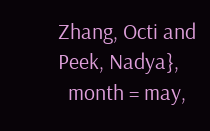Zhang, Octi and Peek, Nadya},
  month = may,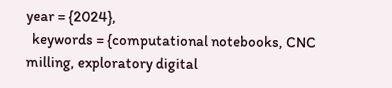year = {2024},
  keywords = {computational notebooks, CNC milling, exploratory digital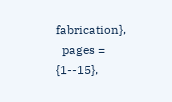fabrication},
  pages = {1--15},